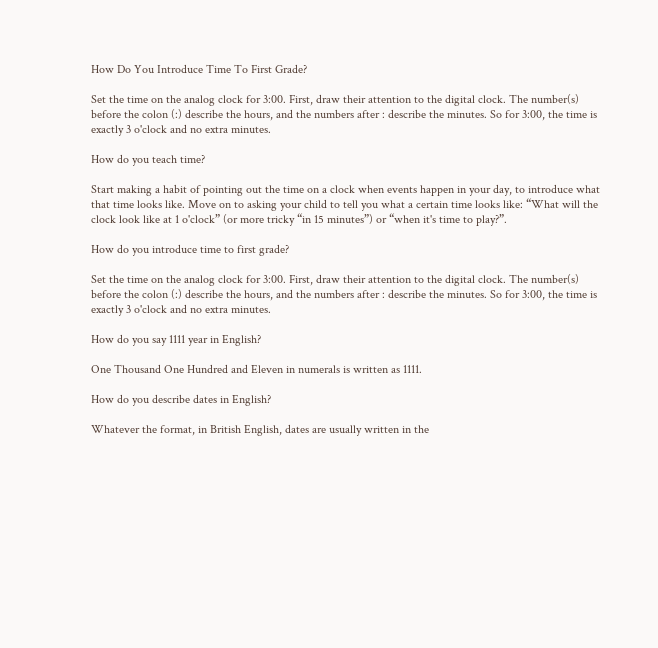How Do You Introduce Time To First Grade?

Set the time on the analog clock for 3:00. First, draw their attention to the digital clock. The number(s) before the colon (:) describe the hours, and the numbers after : describe the minutes. So for 3:00, the time is exactly 3 o'clock and no extra minutes.

How do you teach time?

Start making a habit of pointing out the time on a clock when events happen in your day, to introduce what that time looks like. Move on to asking your child to tell you what a certain time looks like: “What will the clock look like at 1 o'clock” (or more tricky “in 15 minutes”) or “when it's time to play?”.

How do you introduce time to first grade?

Set the time on the analog clock for 3:00. First, draw their attention to the digital clock. The number(s) before the colon (:) describe the hours, and the numbers after : describe the minutes. So for 3:00, the time is exactly 3 o'clock and no extra minutes.

How do you say 1111 year in English?

One Thousand One Hundred and Eleven in numerals is written as 1111.

How do you describe dates in English?

Whatever the format, in British English, dates are usually written in the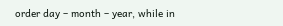order day – month – year, while in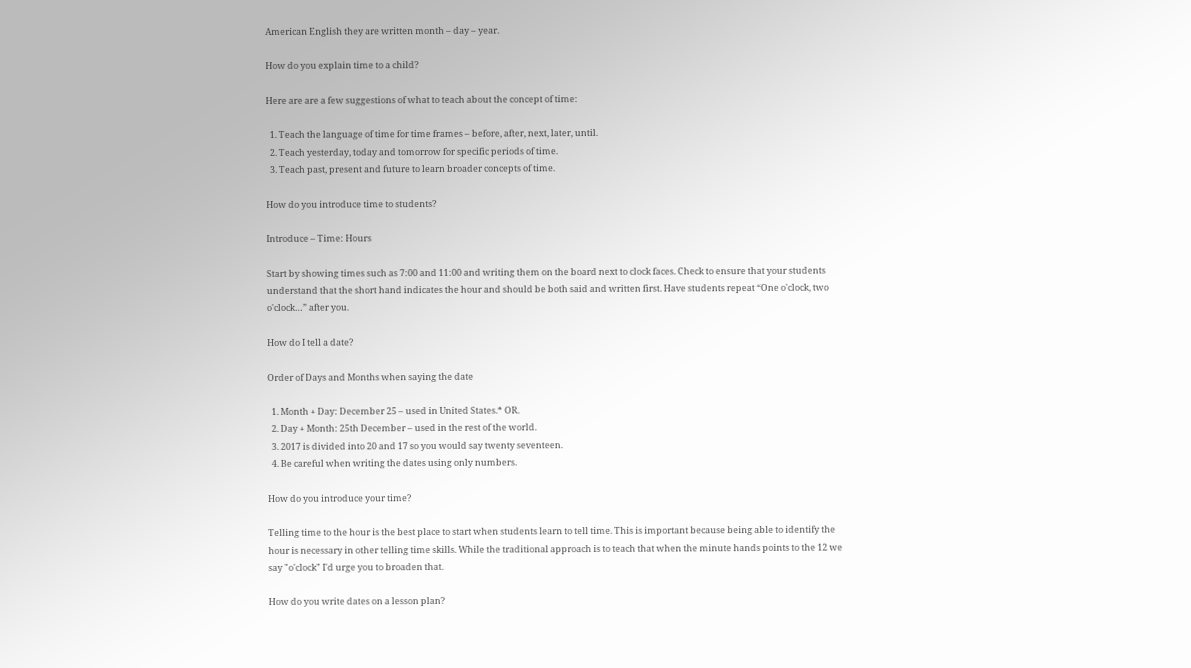American English they are written month – day – year.

How do you explain time to a child?

Here are are a few suggestions of what to teach about the concept of time:

  1. Teach the language of time for time frames – before, after, next, later, until.
  2. Teach yesterday, today and tomorrow for specific periods of time.
  3. Teach past, present and future to learn broader concepts of time.

How do you introduce time to students?

Introduce – Time: Hours

Start by showing times such as 7:00 and 11:00 and writing them on the board next to clock faces. Check to ensure that your students understand that the short hand indicates the hour and should be both said and written first. Have students repeat “One o'clock, two o'clock…” after you.

How do I tell a date?

Order of Days and Months when saying the date

  1. Month + Day: December 25 – used in United States.* OR.
  2. Day + Month: 25th December – used in the rest of the world.
  3. 2017 is divided into 20 and 17 so you would say twenty seventeen.
  4. Be careful when writing the dates using only numbers.

How do you introduce your time?

Telling time to the hour is the best place to start when students learn to tell time. This is important because being able to identify the hour is necessary in other telling time skills. While the traditional approach is to teach that when the minute hands points to the 12 we say "o'clock" I'd urge you to broaden that.

How do you write dates on a lesson plan?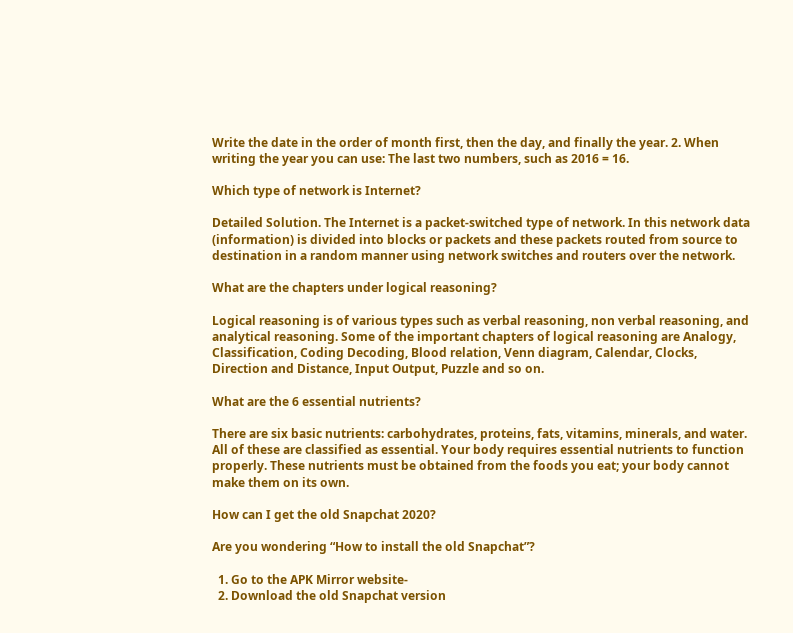Write the date in the order of month first, then the day, and finally the year. 2. When writing the year you can use: The last two numbers, such as 2016 = 16.

Which type of network is Internet?

Detailed Solution. The Internet is a packet-switched type of network. In this network data (information) is divided into blocks or packets and these packets routed from source to destination in a random manner using network switches and routers over the network.

What are the chapters under logical reasoning?

Logical reasoning is of various types such as verbal reasoning, non verbal reasoning, and analytical reasoning. Some of the important chapters of logical reasoning are Analogy, Classification, Coding Decoding, Blood relation, Venn diagram, Calendar, Clocks, Direction and Distance, Input Output, Puzzle and so on.

What are the 6 essential nutrients?

There are six basic nutrients: carbohydrates, proteins, fats, vitamins, minerals, and water. All of these are classified as essential. Your body requires essential nutrients to function properly. These nutrients must be obtained from the foods you eat; your body cannot make them on its own.

How can I get the old Snapchat 2020?

Are you wondering “How to install the old Snapchat”?

  1. Go to the APK Mirror website-
  2. Download the old Snapchat version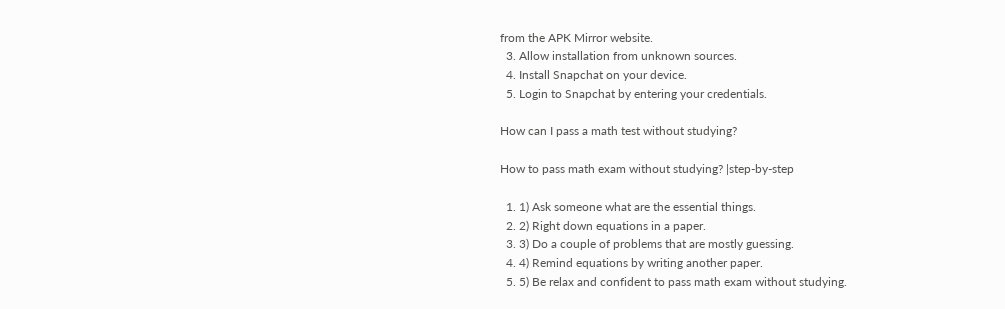from the APK Mirror website.
  3. Allow installation from unknown sources.
  4. Install Snapchat on your device.
  5. Login to Snapchat by entering your credentials.

How can I pass a math test without studying?

How to pass math exam without studying? |step-by-step

  1. 1) Ask someone what are the essential things.
  2. 2) Right down equations in a paper.
  3. 3) Do a couple of problems that are mostly guessing.
  4. 4) Remind equations by writing another paper.
  5. 5) Be relax and confident to pass math exam without studying.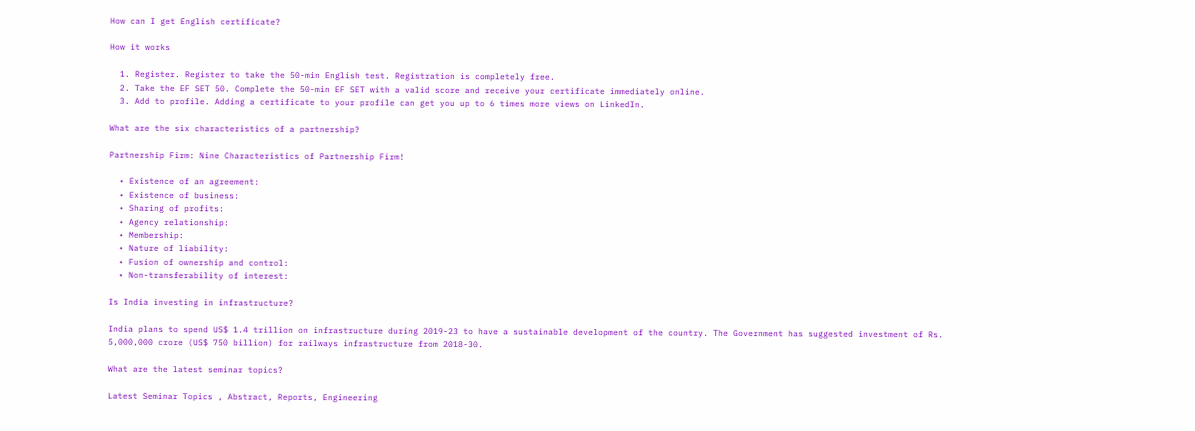How can I get English certificate?

How it works

  1. Register. Register to take the 50-min English test. Registration is completely free.
  2. Take the EF SET 50. Complete the 50-min EF SET with a valid score and receive your certificate immediately online.
  3. Add to profile. Adding a certificate to your profile can get you up to 6 times more views on LinkedIn.

What are the six characteristics of a partnership?

Partnership Firm: Nine Characteristics of Partnership Firm!

  • Existence of an agreement:
  • Existence of business:
  • Sharing of profits:
  • Agency relationship:
  • Membership:
  • Nature of liability:
  • Fusion of ownership and control:
  • Non-transferability of interest:

Is India investing in infrastructure?

India plans to spend US$ 1.4 trillion on infrastructure during 2019-23 to have a sustainable development of the country. The Government has suggested investment of Rs. 5,000,000 crore (US$ 750 billion) for railways infrastructure from 2018-30.

What are the latest seminar topics?

Latest Seminar Topics , Abstract, Reports, Engineering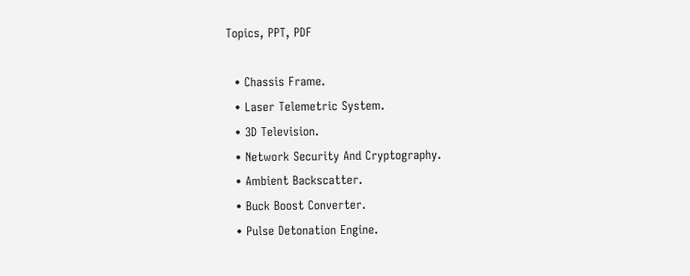Topics, PPT, PDF

  • Chassis Frame.
  • Laser Telemetric System.
  • 3D Television.
  • Network Security And Cryptography.
  • Ambient Backscatter.
  • Buck Boost Converter.
  • Pulse Detonation Engine.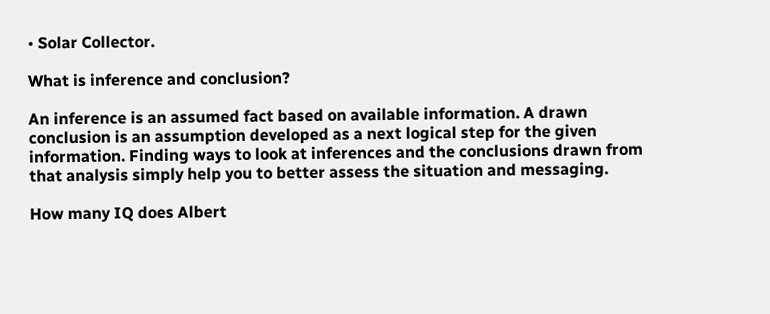• Solar Collector.

What is inference and conclusion?

An inference is an assumed fact based on available information. A drawn conclusion is an assumption developed as a next logical step for the given information. Finding ways to look at inferences and the conclusions drawn from that analysis simply help you to better assess the situation and messaging.

How many IQ does Albert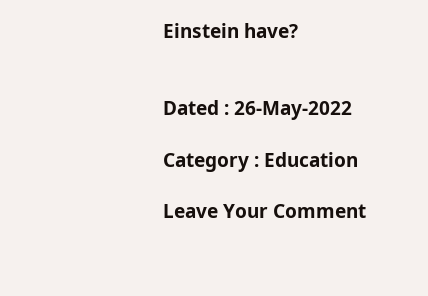Einstein have?


Dated : 26-May-2022

Category : Education

Leave Your Comment